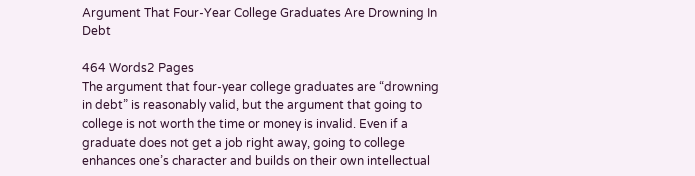Argument That Four-Year College Graduates Are Drowning In Debt

464 Words2 Pages
The argument that four-year college graduates are “drowning in debt” is reasonably valid, but the argument that going to college is not worth the time or money is invalid. Even if a graduate does not get a job right away, going to college enhances one’s character and builds on their own intellectual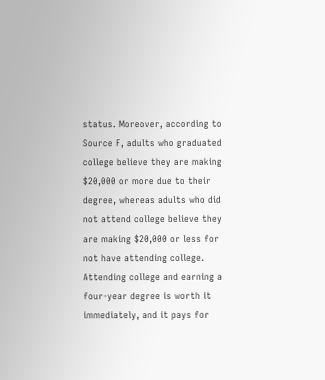status. Moreover, according to Source F, adults who graduated college believe they are making $20,000 or more due to their degree, whereas adults who did not attend college believe they are making $20,000 or less for not have attending college. Attending college and earning a four-year degree is worth it immediately, and it pays for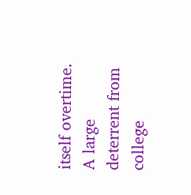itself overtime.
A large deterrent from college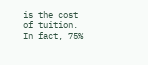is the cost of tuition. In fact, 75%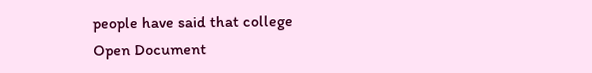people have said that college
Open Document